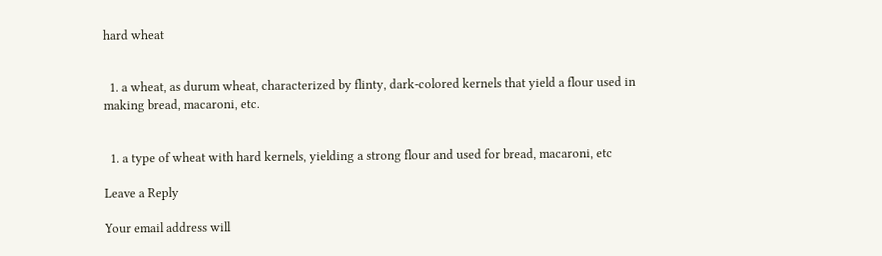hard wheat


  1. a wheat, as durum wheat, characterized by flinty, dark-colored kernels that yield a flour used in making bread, macaroni, etc.


  1. a type of wheat with hard kernels, yielding a strong flour and used for bread, macaroni, etc

Leave a Reply

Your email address will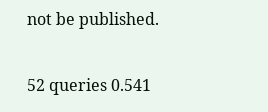not be published.

52 queries 0.541